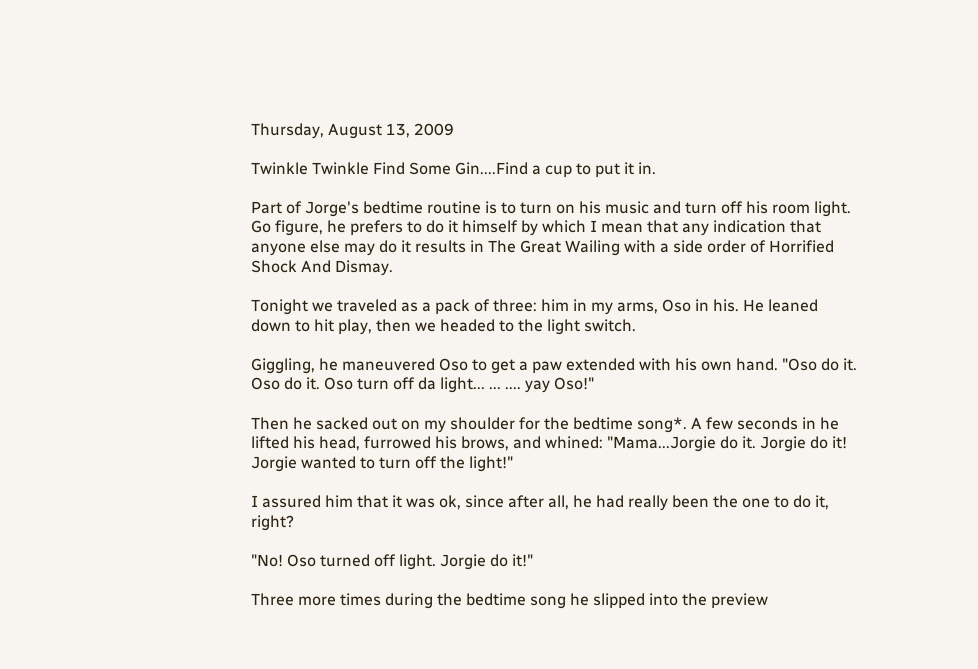Thursday, August 13, 2009

Twinkle Twinkle Find Some Gin....Find a cup to put it in.

Part of Jorge's bedtime routine is to turn on his music and turn off his room light. Go figure, he prefers to do it himself by which I mean that any indication that anyone else may do it results in The Great Wailing with a side order of Horrified Shock And Dismay.

Tonight we traveled as a pack of three: him in my arms, Oso in his. He leaned down to hit play, then we headed to the light switch.

Giggling, he maneuvered Oso to get a paw extended with his own hand. "Oso do it. Oso do it. Oso turn off da light... ... .... yay Oso!"

Then he sacked out on my shoulder for the bedtime song*. A few seconds in he lifted his head, furrowed his brows, and whined: "Mama...Jorgie do it. Jorgie do it! Jorgie wanted to turn off the light!"

I assured him that it was ok, since after all, he had really been the one to do it, right?

"No! Oso turned off light. Jorgie do it!"

Three more times during the bedtime song he slipped into the preview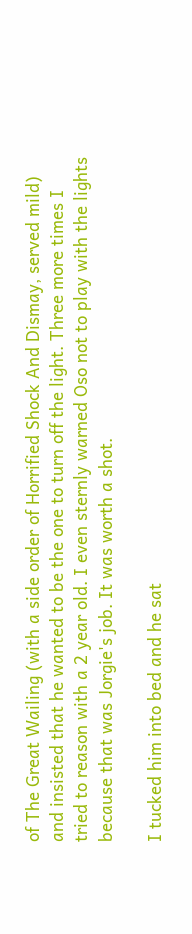of The Great Wailing (with a side order of Horrified Shock And Dismay, served mild) and insisted that he wanted to be the one to turn off the light. Three more times I tried to reason with a 2 year old. I even sternly warned Oso not to play with the lights because that was Jorgie's job. It was worth a shot.

I tucked him into bed and he sat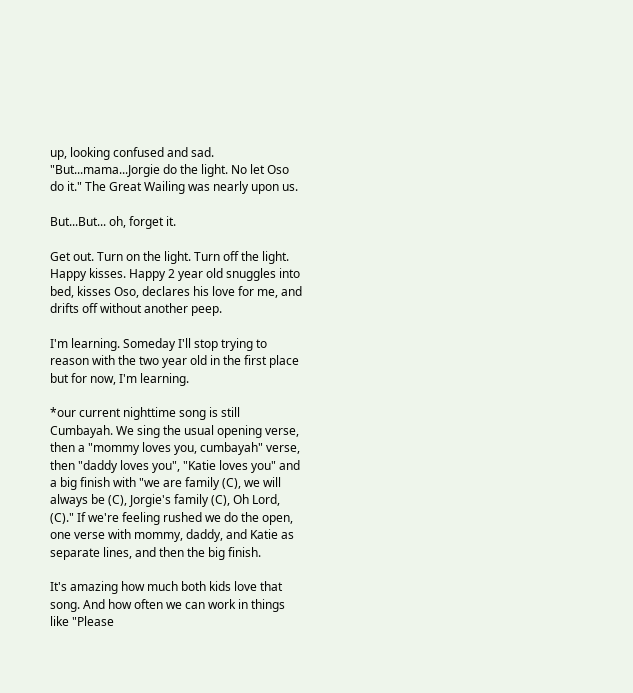up, looking confused and sad. "But...mama...Jorgie do the light. No let Oso do it." The Great Wailing was nearly upon us.

But...But... oh, forget it.

Get out. Turn on the light. Turn off the light. Happy kisses. Happy 2 year old snuggles into bed, kisses Oso, declares his love for me, and drifts off without another peep.

I'm learning. Someday I'll stop trying to reason with the two year old in the first place but for now, I'm learning.

*our current nighttime song is still Cumbayah. We sing the usual opening verse, then a "mommy loves you, cumbayah" verse, then "daddy loves you", "Katie loves you" and a big finish with "we are family (C), we will always be (C), Jorgie's family (C), Oh Lord, (C)." If we're feeling rushed we do the open, one verse with mommy, daddy, and Katie as separate lines, and then the big finish.

It's amazing how much both kids love that song. And how often we can work in things like "Please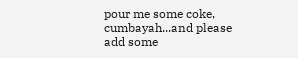pour me some coke, cumbayah...and please add some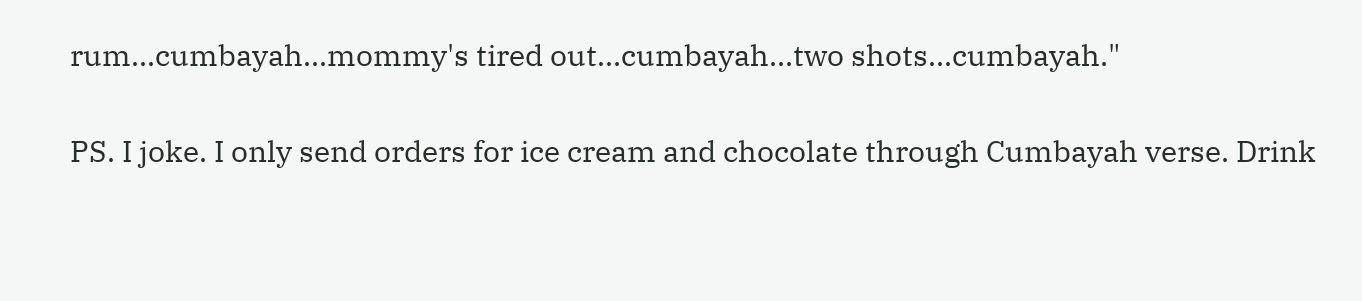rum...cumbayah...mommy's tired out...cumbayah...two shots...cumbayah."

PS. I joke. I only send orders for ice cream and chocolate through Cumbayah verse. Drink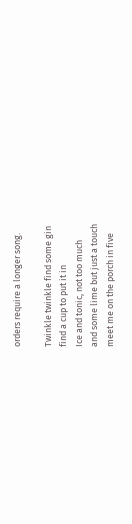orders require a longer song.

Twinkle twinkle find some gin
find a cup to put it in
Ice and tonic, not too much
and some lime but just a touch
meet me on the porch in five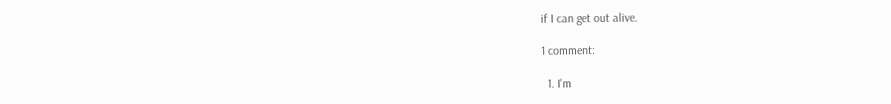if I can get out alive.

1 comment:

  1. I'm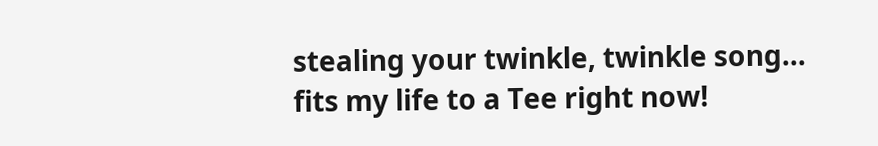stealing your twinkle, twinkle song... fits my life to a Tee right now!